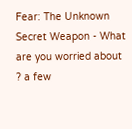Fear: The Unknown Secret Weapon - What are you worried about ? a few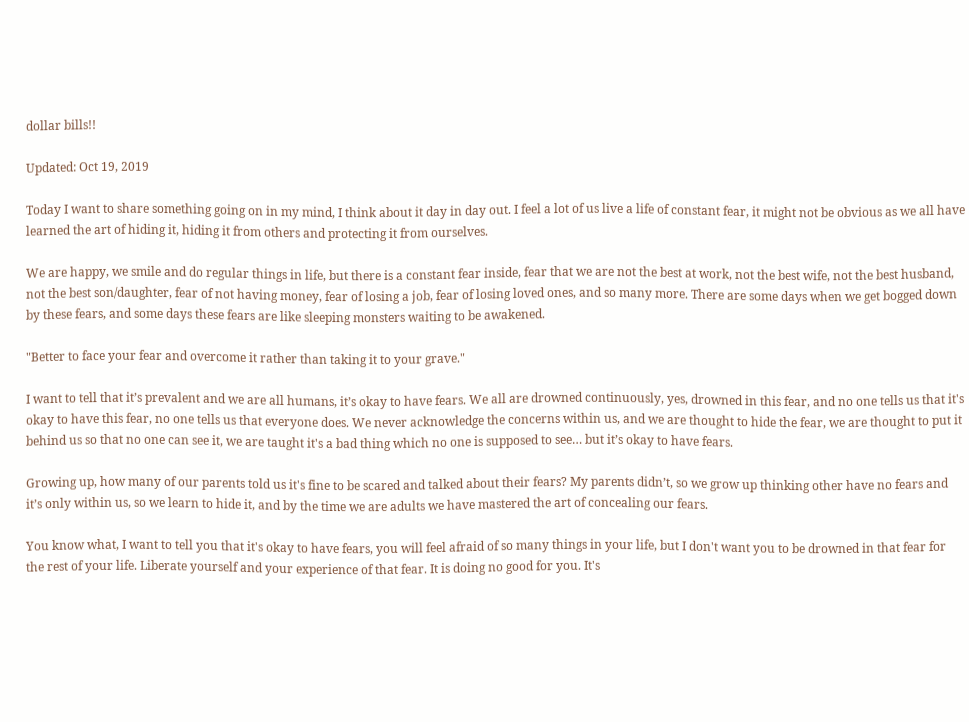dollar bills!!

Updated: Oct 19, 2019

Today I want to share something going on in my mind, I think about it day in day out. I feel a lot of us live a life of constant fear, it might not be obvious as we all have learned the art of hiding it, hiding it from others and protecting it from ourselves.

We are happy, we smile and do regular things in life, but there is a constant fear inside, fear that we are not the best at work, not the best wife, not the best husband, not the best son/daughter, fear of not having money, fear of losing a job, fear of losing loved ones, and so many more. There are some days when we get bogged down by these fears, and some days these fears are like sleeping monsters waiting to be awakened.

"Better to face your fear and overcome it rather than taking it to your grave."

I want to tell that it’s prevalent and we are all humans, it’s okay to have fears. We all are drowned continuously, yes, drowned in this fear, and no one tells us that it's okay to have this fear, no one tells us that everyone does. We never acknowledge the concerns within us, and we are thought to hide the fear, we are thought to put it behind us so that no one can see it, we are taught it's a bad thing which no one is supposed to see… but it’s okay to have fears.

Growing up, how many of our parents told us it's fine to be scared and talked about their fears? My parents didn’t, so we grow up thinking other have no fears and it’s only within us, so we learn to hide it, and by the time we are adults we have mastered the art of concealing our fears.

You know what, I want to tell you that it's okay to have fears, you will feel afraid of so many things in your life, but I don't want you to be drowned in that fear for the rest of your life. Liberate yourself and your experience of that fear. It is doing no good for you. It's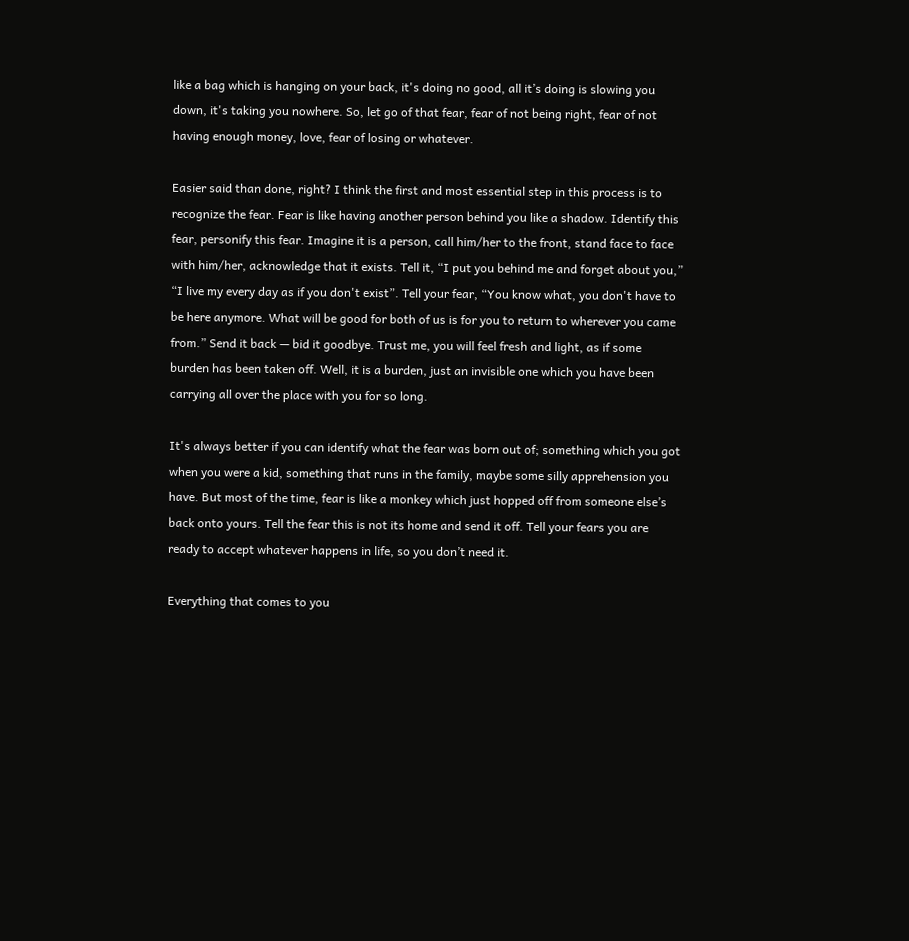like a bag which is hanging on your back, it's doing no good, all it’s doing is slowing you down, it's taking you nowhere. So, let go of that fear, fear of not being right, fear of not having enough money, love, fear of losing or whatever.

Easier said than done, right? I think the first and most essential step in this process is to recognize the fear. Fear is like having another person behind you like a shadow. Identify this fear, personify this fear. Imagine it is a person, call him/her to the front, stand face to face with him/her, acknowledge that it exists. Tell it, “I put you behind me and forget about you,” “I live my every day as if you don't exist”. Tell your fear, “You know what, you don't have to be here anymore. What will be good for both of us is for you to return to wherever you came from.” Send it back — bid it goodbye. Trust me, you will feel fresh and light, as if some burden has been taken off. Well, it is a burden, just an invisible one which you have been carrying all over the place with you for so long.

It's always better if you can identify what the fear was born out of; something which you got when you were a kid, something that runs in the family, maybe some silly apprehension you have. But most of the time, fear is like a monkey which just hopped off from someone else’s back onto yours. Tell the fear this is not its home and send it off. Tell your fears you are ready to accept whatever happens in life, so you don’t need it.

Everything that comes to you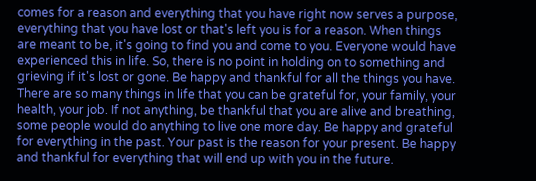comes for a reason and everything that you have right now serves a purpose, everything that you have lost or that's left you is for a reason. When things are meant to be, it's going to find you and come to you. Everyone would have experienced this in life. So, there is no point in holding on to something and grieving if it's lost or gone. Be happy and thankful for all the things you have. There are so many things in life that you can be grateful for, your family, your health, your job. If not anything, be thankful that you are alive and breathing, some people would do anything to live one more day. Be happy and grateful for everything in the past. Your past is the reason for your present. Be happy and thankful for everything that will end up with you in the future.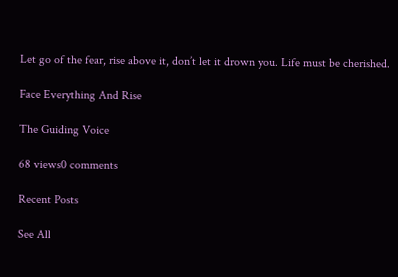Let go of the fear, rise above it, don’t let it drown you. Life must be cherished.

Face Everything And Rise

The Guiding Voice

68 views0 comments

Recent Posts

See All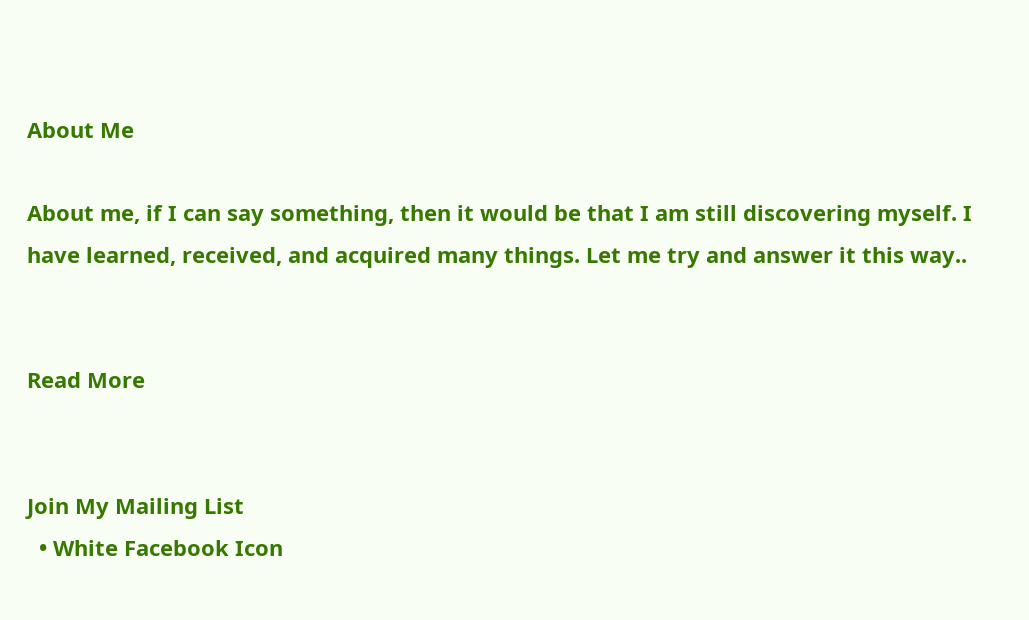About Me

About me, if I can say something, then it would be that I am still discovering myself. I have learned, received, and acquired many things. Let me try and answer it this way..


Read More


Join My Mailing List
  • White Facebook Icon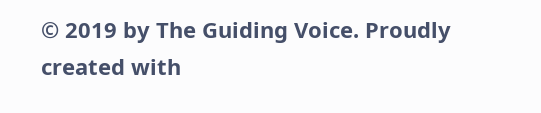© 2019 by The Guiding Voice. Proudly created with